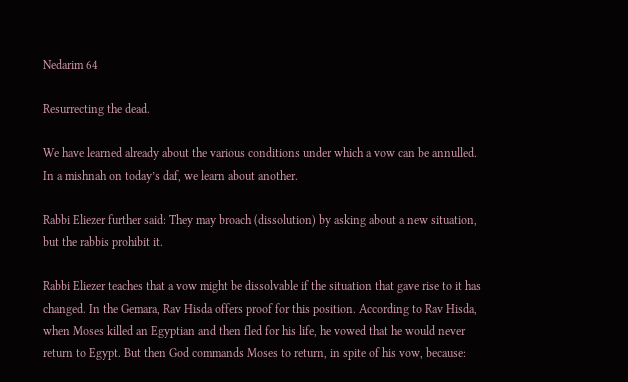Nedarim 64

Resurrecting the dead.

We have learned already about the various conditions under which a vow can be annulled. In a mishnah on today’s daf, we learn about another.

Rabbi Eliezer further said: They may broach (dissolution) by asking about a new situation, but the rabbis prohibit it.

Rabbi Eliezer teaches that a vow might be dissolvable if the situation that gave rise to it has changed. In the Gemara, Rav Hisda offers proof for this position. According to Rav Hisda, when Moses killed an Egyptian and then fled for his life, he vowed that he would never return to Egypt. But then God commands Moses to return, in spite of his vow, because: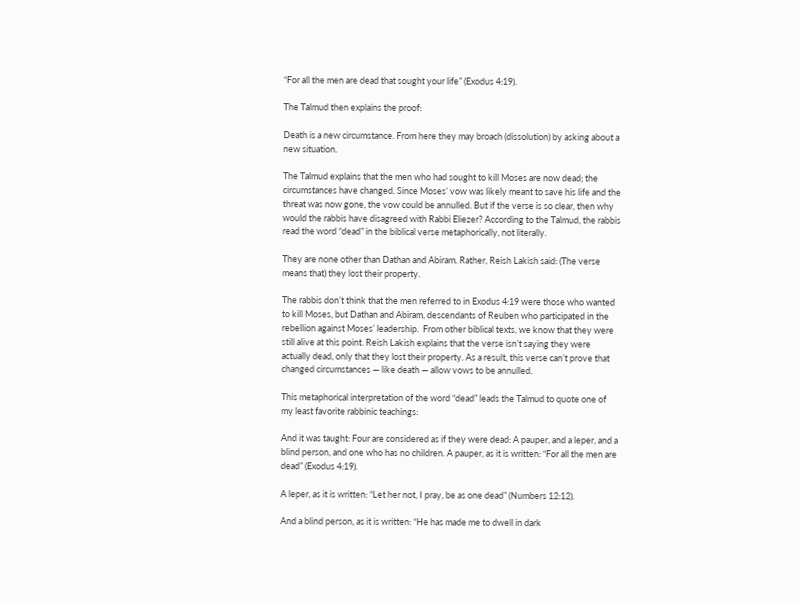“For all the men are dead that sought your life” (Exodus 4:19).

The Talmud then explains the proof:

Death is a new circumstance. From here they may broach (dissolution) by asking about a new situation.

The Talmud explains that the men who had sought to kill Moses are now dead; the circumstances have changed. Since Moses’ vow was likely meant to save his life and the threat was now gone, the vow could be annulled. But if the verse is so clear, then why would the rabbis have disagreed with Rabbi Eliezer? According to the Talmud, the rabbis read the word “dead” in the biblical verse metaphorically, not literally.

They are none other than Dathan and Abiram. Rather, Reish Lakish said: (The verse means that) they lost their property.

The rabbis don’t think that the men referred to in Exodus 4:19 were those who wanted to kill Moses, but Dathan and Abiram, descendants of Reuben who participated in the rebellion against Moses’ leadership.  From other biblical texts, we know that they were still alive at this point. Reish Lakish explains that the verse isn’t saying they were actually dead, only that they lost their property. As a result, this verse can’t prove that changed circumstances — like death — allow vows to be annulled.

This metaphorical interpretation of the word “dead” leads the Talmud to quote one of my least favorite rabbinic teachings:

And it was taught: Four are considered as if they were dead: A pauper, and a leper, and a blind person, and one who has no children. A pauper, as it is written: “For all the men are dead” (Exodus 4:19).

A leper, as it is written: “Let her not, I pray, be as one dead” (Numbers 12:12).

And a blind person, as it is written: “He has made me to dwell in dark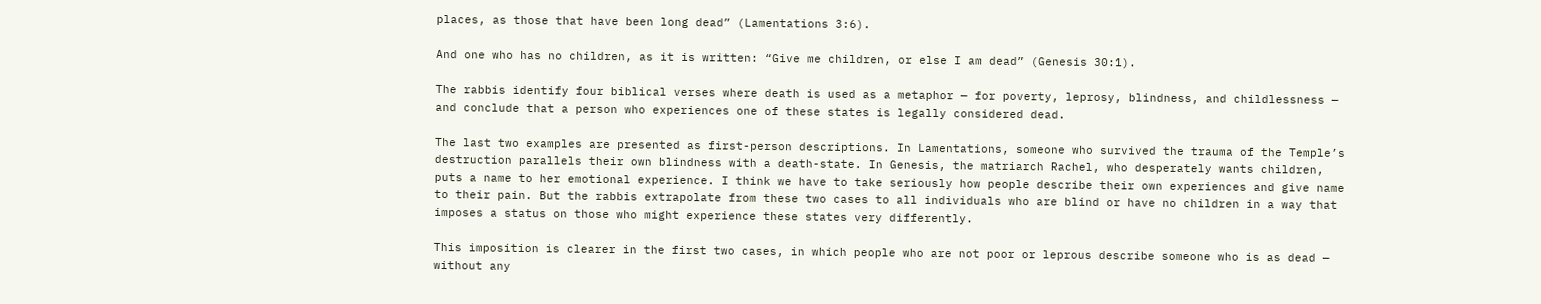places, as those that have been long dead” (Lamentations 3:6).

And one who has no children, as it is written: “Give me children, or else I am dead” (Genesis 30:1).

The rabbis identify four biblical verses where death is used as a metaphor — for poverty, leprosy, blindness, and childlessness — and conclude that a person who experiences one of these states is legally considered dead.

The last two examples are presented as first-person descriptions. In Lamentations, someone who survived the trauma of the Temple’s destruction parallels their own blindness with a death-state. In Genesis, the matriarch Rachel, who desperately wants children, puts a name to her emotional experience. I think we have to take seriously how people describe their own experiences and give name to their pain. But the rabbis extrapolate from these two cases to all individuals who are blind or have no children in a way that imposes a status on those who might experience these states very differently.

This imposition is clearer in the first two cases, in which people who are not poor or leprous describe someone who is as dead — without any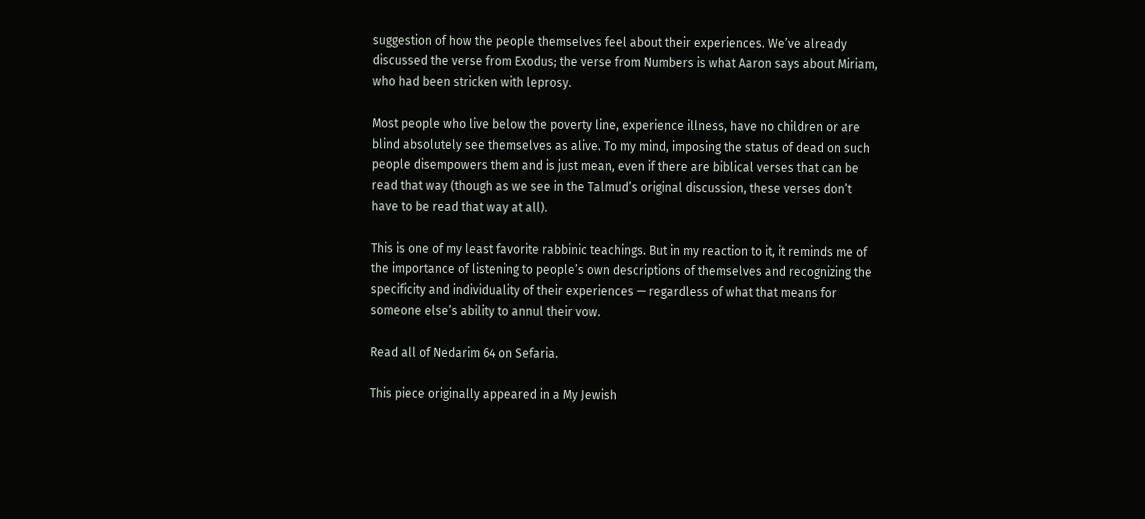suggestion of how the people themselves feel about their experiences. We’ve already discussed the verse from Exodus; the verse from Numbers is what Aaron says about Miriam, who had been stricken with leprosy.

Most people who live below the poverty line, experience illness, have no children or are blind absolutely see themselves as alive. To my mind, imposing the status of dead on such people disempowers them and is just mean, even if there are biblical verses that can be read that way (though as we see in the Talmud’s original discussion, these verses don’t have to be read that way at all).

This is one of my least favorite rabbinic teachings. But in my reaction to it, it reminds me of the importance of listening to people’s own descriptions of themselves and recognizing the specificity and individuality of their experiences — regardless of what that means for someone else’s ability to annul their vow.

Read all of Nedarim 64 on Sefaria.

This piece originally appeared in a My Jewish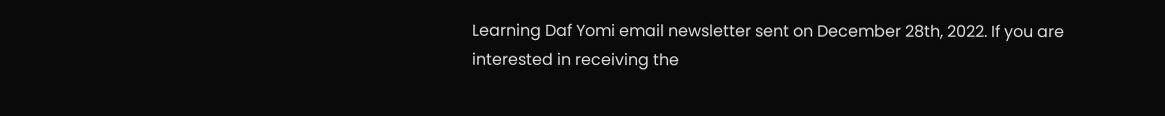Learning Daf Yomi email newsletter sent on December 28th, 2022. If you are interested in receiving the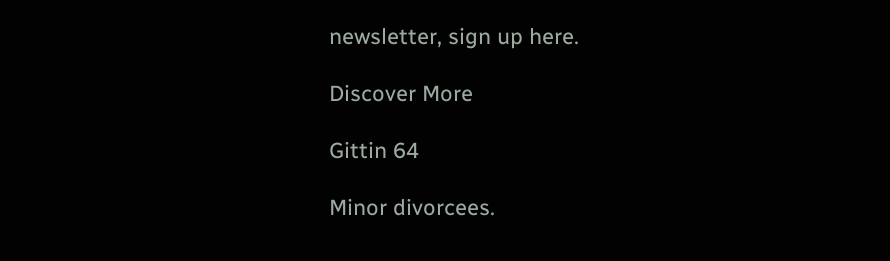newsletter, sign up here.

Discover More

Gittin 64

Minor divorcees.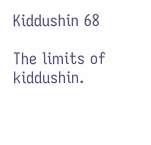Kiddushin 68

The limits of kiddushin.